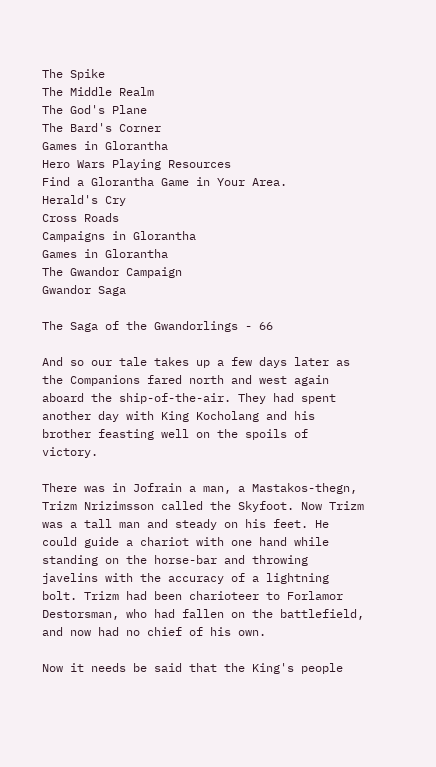The Spike
The Middle Realm
The God's Plane
The Bard's Corner
Games in Glorantha
Hero Wars Playing Resources
Find a Glorantha Game in Your Area.
Herald's Cry
Cross Roads
Campaigns in Glorantha
Games in Glorantha
The Gwandor Campaign
Gwandor Saga

The Saga of the Gwandorlings - 66

And so our tale takes up a few days later as the Companions fared north and west again aboard the ship-of-the-air. They had spent another day with King Kocholang and his brother feasting well on the spoils of victory.

There was in Jofrain a man, a Mastakos-thegn, Trizm Nrizimsson called the Skyfoot. Now Trizm was a tall man and steady on his feet. He could guide a chariot with one hand while standing on the horse-bar and throwing javelins with the accuracy of a lightning bolt. Trizm had been charioteer to Forlamor Destorsman, who had fallen on the battlefield, and now had no chief of his own.

Now it needs be said that the King's people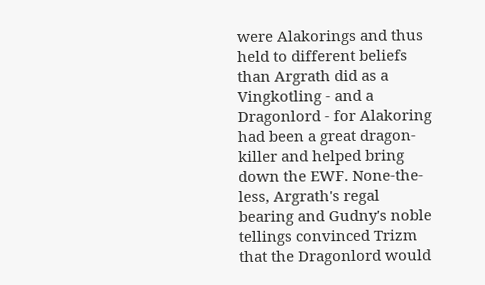were Alakorings and thus held to different beliefs than Argrath did as a Vingkotling - and a Dragonlord - for Alakoring had been a great dragon-killer and helped bring down the EWF. None-the-less, Argrath's regal bearing and Gudny's noble tellings convinced Trizm that the Dragonlord would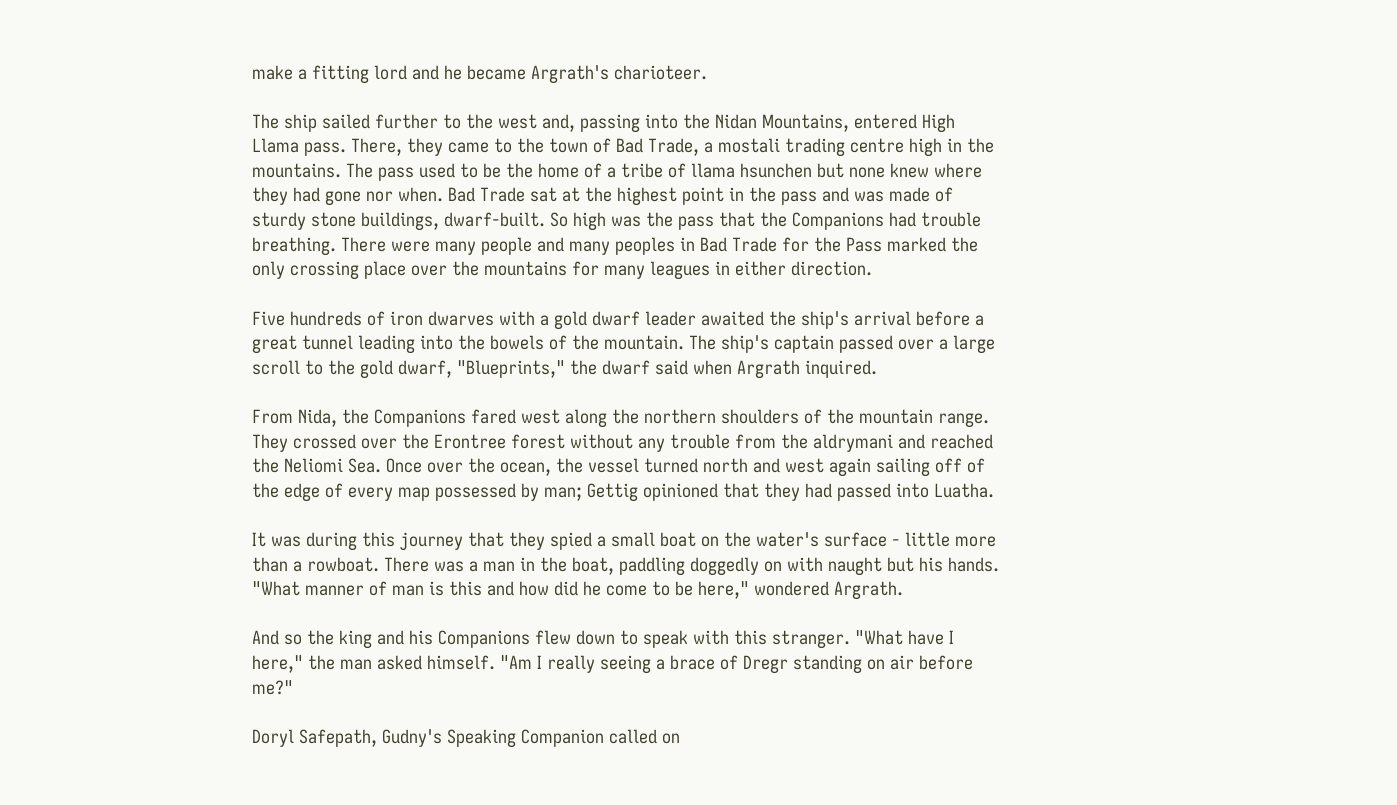make a fitting lord and he became Argrath's charioteer.

The ship sailed further to the west and, passing into the Nidan Mountains, entered High Llama pass. There, they came to the town of Bad Trade, a mostali trading centre high in the mountains. The pass used to be the home of a tribe of llama hsunchen but none knew where they had gone nor when. Bad Trade sat at the highest point in the pass and was made of sturdy stone buildings, dwarf-built. So high was the pass that the Companions had trouble breathing. There were many people and many peoples in Bad Trade for the Pass marked the only crossing place over the mountains for many leagues in either direction.

Five hundreds of iron dwarves with a gold dwarf leader awaited the ship's arrival before a great tunnel leading into the bowels of the mountain. The ship's captain passed over a large scroll to the gold dwarf, "Blueprints," the dwarf said when Argrath inquired.

From Nida, the Companions fared west along the northern shoulders of the mountain range. They crossed over the Erontree forest without any trouble from the aldrymani and reached the Neliomi Sea. Once over the ocean, the vessel turned north and west again sailing off of the edge of every map possessed by man; Gettig opinioned that they had passed into Luatha.

It was during this journey that they spied a small boat on the water's surface - little more than a rowboat. There was a man in the boat, paddling doggedly on with naught but his hands. "What manner of man is this and how did he come to be here," wondered Argrath.

And so the king and his Companions flew down to speak with this stranger. "What have I here," the man asked himself. "Am I really seeing a brace of Dregr standing on air before me?"

Doryl Safepath, Gudny's Speaking Companion called on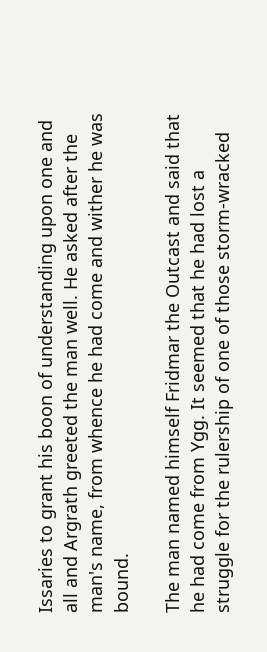Issaries to grant his boon of understanding upon one and all and Argrath greeted the man well. He asked after the man's name, from whence he had come and wither he was bound.

The man named himself Fridmar the Outcast and said that he had come from Ygg. It seemed that he had lost a struggle for the rulership of one of those storm-wracked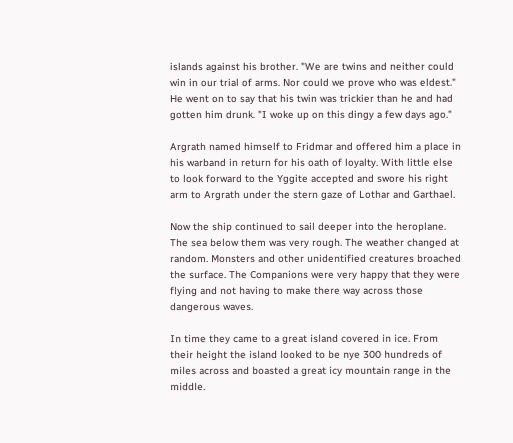islands against his brother. "We are twins and neither could win in our trial of arms. Nor could we prove who was eldest." He went on to say that his twin was trickier than he and had gotten him drunk. "I woke up on this dingy a few days ago."

Argrath named himself to Fridmar and offered him a place in his warband in return for his oath of loyalty. With little else to look forward to the Yggite accepted and swore his right arm to Argrath under the stern gaze of Lothar and Garthael.

Now the ship continued to sail deeper into the heroplane. The sea below them was very rough. The weather changed at random. Monsters and other unidentified creatures broached the surface. The Companions were very happy that they were flying and not having to make there way across those dangerous waves.

In time they came to a great island covered in ice. From their height the island looked to be nye 300 hundreds of miles across and boasted a great icy mountain range in the middle.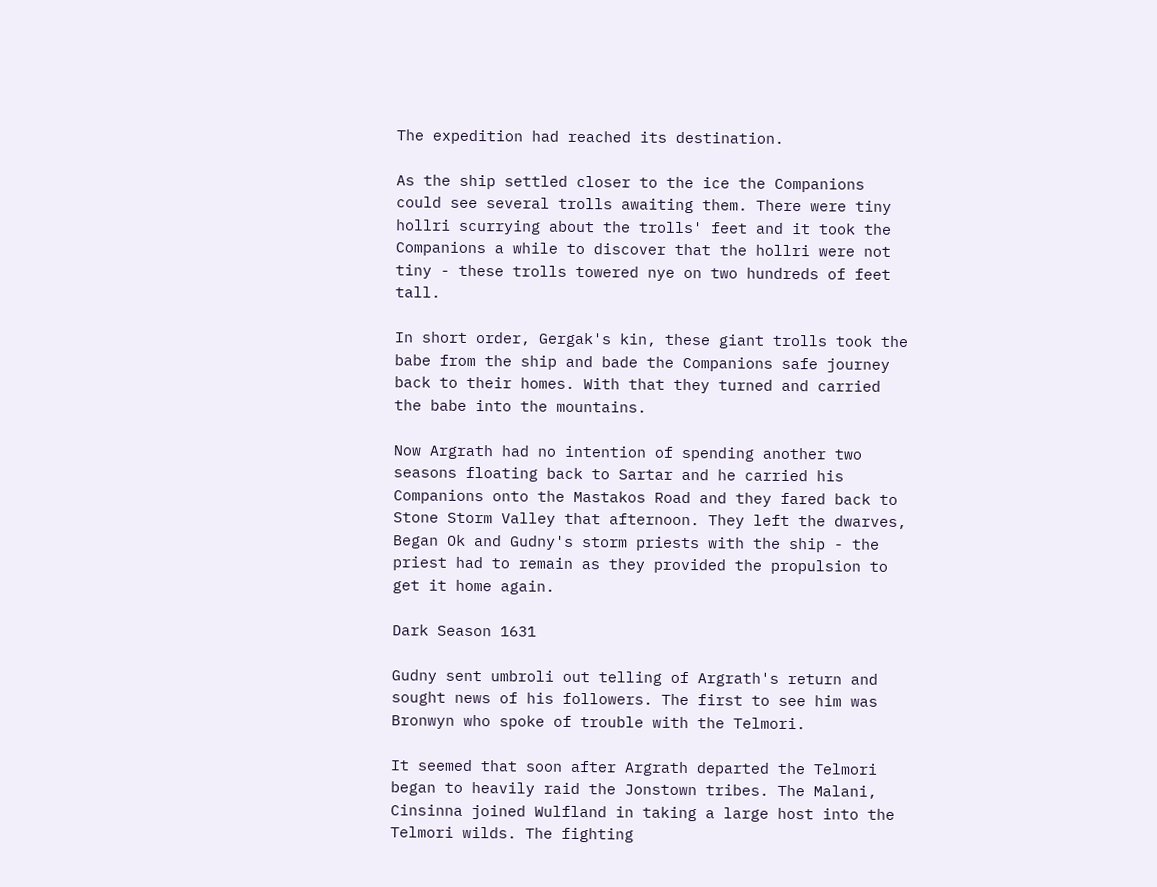The expedition had reached its destination.

As the ship settled closer to the ice the Companions could see several trolls awaiting them. There were tiny hollri scurrying about the trolls' feet and it took the Companions a while to discover that the hollri were not tiny - these trolls towered nye on two hundreds of feet tall.

In short order, Gergak's kin, these giant trolls took the babe from the ship and bade the Companions safe journey back to their homes. With that they turned and carried the babe into the mountains.

Now Argrath had no intention of spending another two seasons floating back to Sartar and he carried his Companions onto the Mastakos Road and they fared back to Stone Storm Valley that afternoon. They left the dwarves, Began Ok and Gudny's storm priests with the ship - the priest had to remain as they provided the propulsion to get it home again.

Dark Season 1631

Gudny sent umbroli out telling of Argrath's return and sought news of his followers. The first to see him was Bronwyn who spoke of trouble with the Telmori.

It seemed that soon after Argrath departed the Telmori began to heavily raid the Jonstown tribes. The Malani, Cinsinna joined Wulfland in taking a large host into the Telmori wilds. The fighting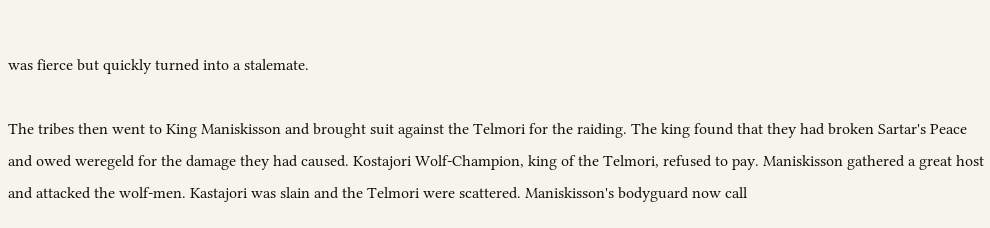was fierce but quickly turned into a stalemate.

The tribes then went to King Maniskisson and brought suit against the Telmori for the raiding. The king found that they had broken Sartar's Peace and owed weregeld for the damage they had caused. Kostajori Wolf-Champion, king of the Telmori, refused to pay. Maniskisson gathered a great host and attacked the wolf-men. Kastajori was slain and the Telmori were scattered. Maniskisson's bodyguard now call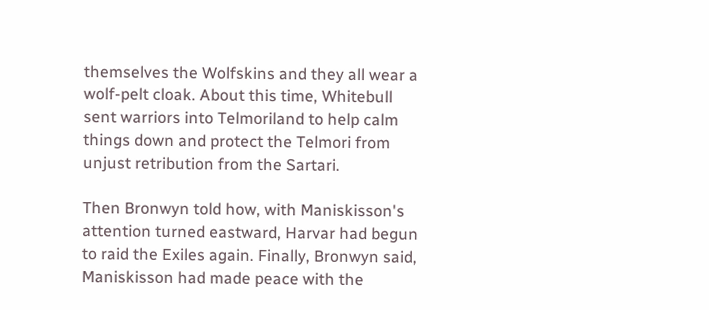themselves the Wolfskins and they all wear a wolf-pelt cloak. About this time, Whitebull sent warriors into Telmoriland to help calm things down and protect the Telmori from unjust retribution from the Sartari.

Then Bronwyn told how, with Maniskisson's attention turned eastward, Harvar had begun to raid the Exiles again. Finally, Bronwyn said, Maniskisson had made peace with the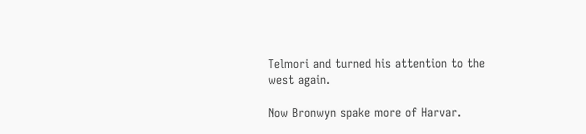Telmori and turned his attention to the west again.

Now Bronwyn spake more of Harvar.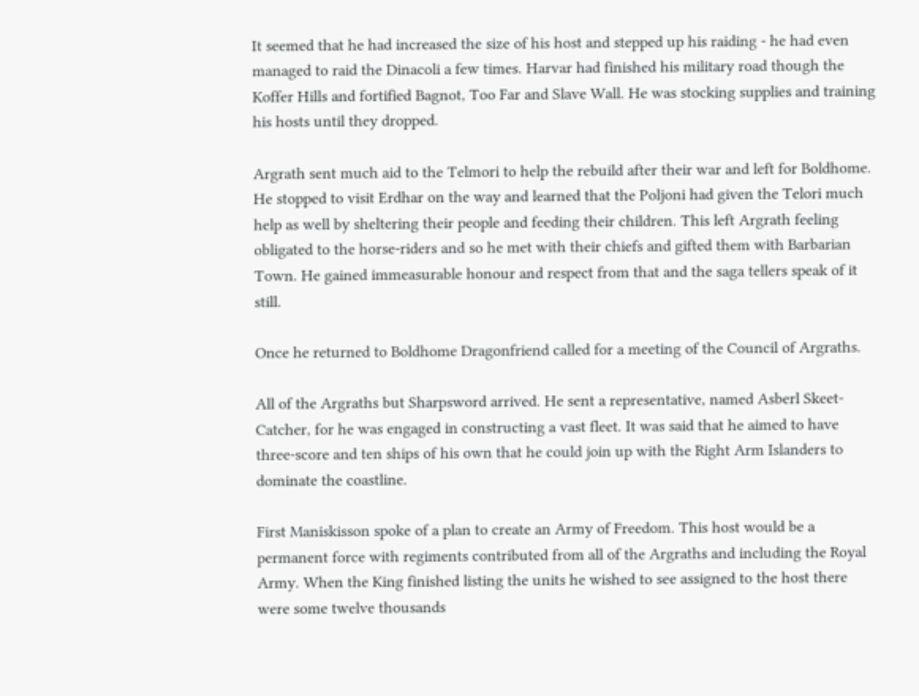It seemed that he had increased the size of his host and stepped up his raiding - he had even managed to raid the Dinacoli a few times. Harvar had finished his military road though the Koffer Hills and fortified Bagnot, Too Far and Slave Wall. He was stocking supplies and training his hosts until they dropped.

Argrath sent much aid to the Telmori to help the rebuild after their war and left for Boldhome. He stopped to visit Erdhar on the way and learned that the Poljoni had given the Telori much help as well by sheltering their people and feeding their children. This left Argrath feeling obligated to the horse-riders and so he met with their chiefs and gifted them with Barbarian Town. He gained immeasurable honour and respect from that and the saga tellers speak of it still.

Once he returned to Boldhome Dragonfriend called for a meeting of the Council of Argraths.

All of the Argraths but Sharpsword arrived. He sent a representative, named Asberl Skeet-Catcher, for he was engaged in constructing a vast fleet. It was said that he aimed to have three-score and ten ships of his own that he could join up with the Right Arm Islanders to dominate the coastline.

First Maniskisson spoke of a plan to create an Army of Freedom. This host would be a permanent force with regiments contributed from all of the Argraths and including the Royal Army. When the King finished listing the units he wished to see assigned to the host there were some twelve thousands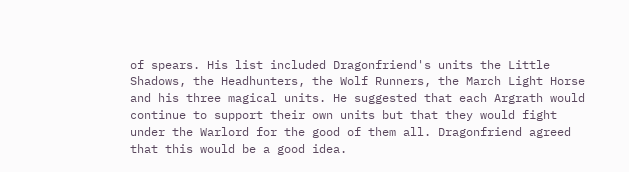of spears. His list included Dragonfriend's units the Little Shadows, the Headhunters, the Wolf Runners, the March Light Horse and his three magical units. He suggested that each Argrath would continue to support their own units but that they would fight under the Warlord for the good of them all. Dragonfriend agreed that this would be a good idea.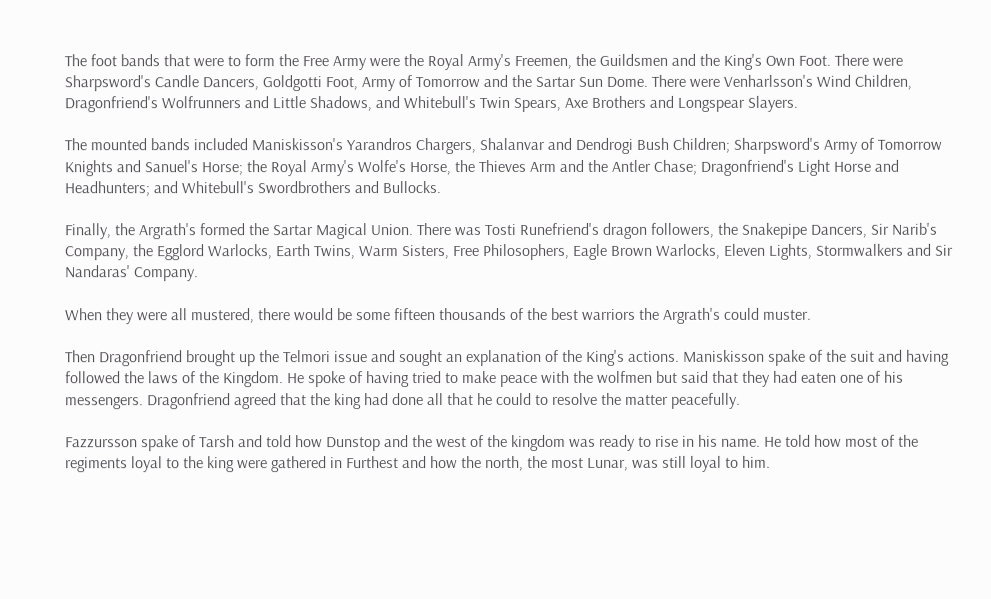The foot bands that were to form the Free Army were the Royal Army's Freemen, the Guildsmen and the King's Own Foot. There were Sharpsword's Candle Dancers, Goldgotti Foot, Army of Tomorrow and the Sartar Sun Dome. There were Venharlsson's Wind Children, Dragonfriend's Wolfrunners and Little Shadows, and Whitebull's Twin Spears, Axe Brothers and Longspear Slayers.

The mounted bands included Maniskisson's Yarandros Chargers, Shalanvar and Dendrogi Bush Children; Sharpsword's Army of Tomorrow Knights and Sanuel's Horse; the Royal Army's Wolfe's Horse, the Thieves Arm and the Antler Chase; Dragonfriend's Light Horse and Headhunters; and Whitebull's Swordbrothers and Bullocks.

Finally, the Argrath's formed the Sartar Magical Union. There was Tosti Runefriend's dragon followers, the Snakepipe Dancers, Sir Narib's Company, the Egglord Warlocks, Earth Twins, Warm Sisters, Free Philosophers, Eagle Brown Warlocks, Eleven Lights, Stormwalkers and Sir Nandaras' Company.

When they were all mustered, there would be some fifteen thousands of the best warriors the Argrath's could muster.

Then Dragonfriend brought up the Telmori issue and sought an explanation of the King's actions. Maniskisson spake of the suit and having followed the laws of the Kingdom. He spoke of having tried to make peace with the wolfmen but said that they had eaten one of his messengers. Dragonfriend agreed that the king had done all that he could to resolve the matter peacefully.

Fazzursson spake of Tarsh and told how Dunstop and the west of the kingdom was ready to rise in his name. He told how most of the regiments loyal to the king were gathered in Furthest and how the north, the most Lunar, was still loyal to him.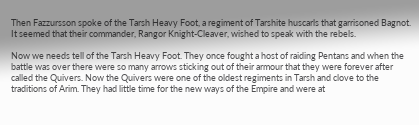Then Fazzursson spoke of the Tarsh Heavy Foot, a regiment of Tarshite huscarls that garrisoned Bagnot. It seemed that their commander, Rangor Knight-Cleaver, wished to speak with the rebels.

Now we needs tell of the Tarsh Heavy Foot. They once fought a host of raiding Pentans and when the battle was over there were so many arrows sticking out of their armour that they were forever after called the Quivers. Now the Quivers were one of the oldest regiments in Tarsh and clove to the traditions of Arim. They had little time for the new ways of the Empire and were at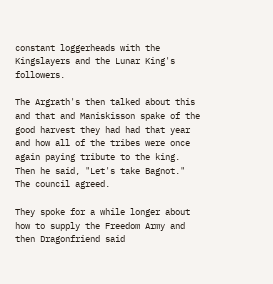constant loggerheads with the Kingslayers and the Lunar King's followers.

The Argrath's then talked about this and that and Maniskisson spake of the good harvest they had had that year and how all of the tribes were once again paying tribute to the king. Then he said, "Let's take Bagnot." The council agreed.

They spoke for a while longer about how to supply the Freedom Army and then Dragonfriend said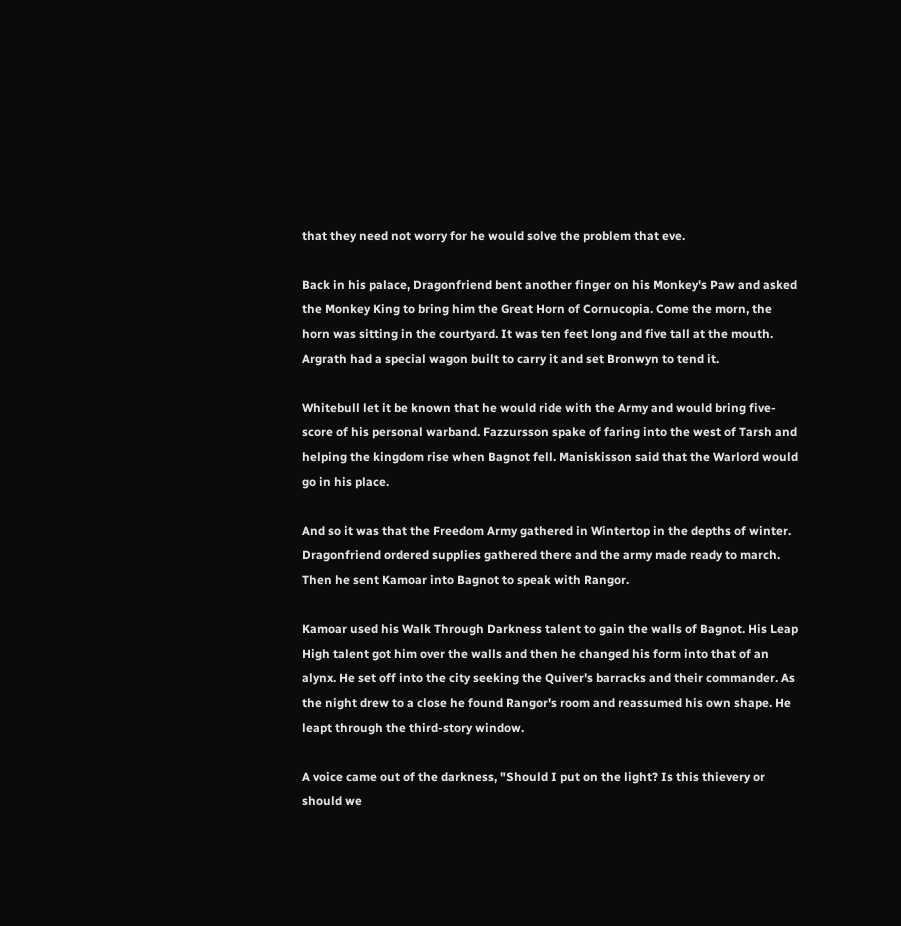that they need not worry for he would solve the problem that eve.

Back in his palace, Dragonfriend bent another finger on his Monkey's Paw and asked the Monkey King to bring him the Great Horn of Cornucopia. Come the morn, the horn was sitting in the courtyard. It was ten feet long and five tall at the mouth. Argrath had a special wagon built to carry it and set Bronwyn to tend it.

Whitebull let it be known that he would ride with the Army and would bring five-score of his personal warband. Fazzursson spake of faring into the west of Tarsh and helping the kingdom rise when Bagnot fell. Maniskisson said that the Warlord would go in his place.

And so it was that the Freedom Army gathered in Wintertop in the depths of winter. Dragonfriend ordered supplies gathered there and the army made ready to march. Then he sent Kamoar into Bagnot to speak with Rangor.

Kamoar used his Walk Through Darkness talent to gain the walls of Bagnot. His Leap High talent got him over the walls and then he changed his form into that of an alynx. He set off into the city seeking the Quiver's barracks and their commander. As the night drew to a close he found Rangor's room and reassumed his own shape. He leapt through the third-story window.

A voice came out of the darkness, "Should I put on the light? Is this thievery or should we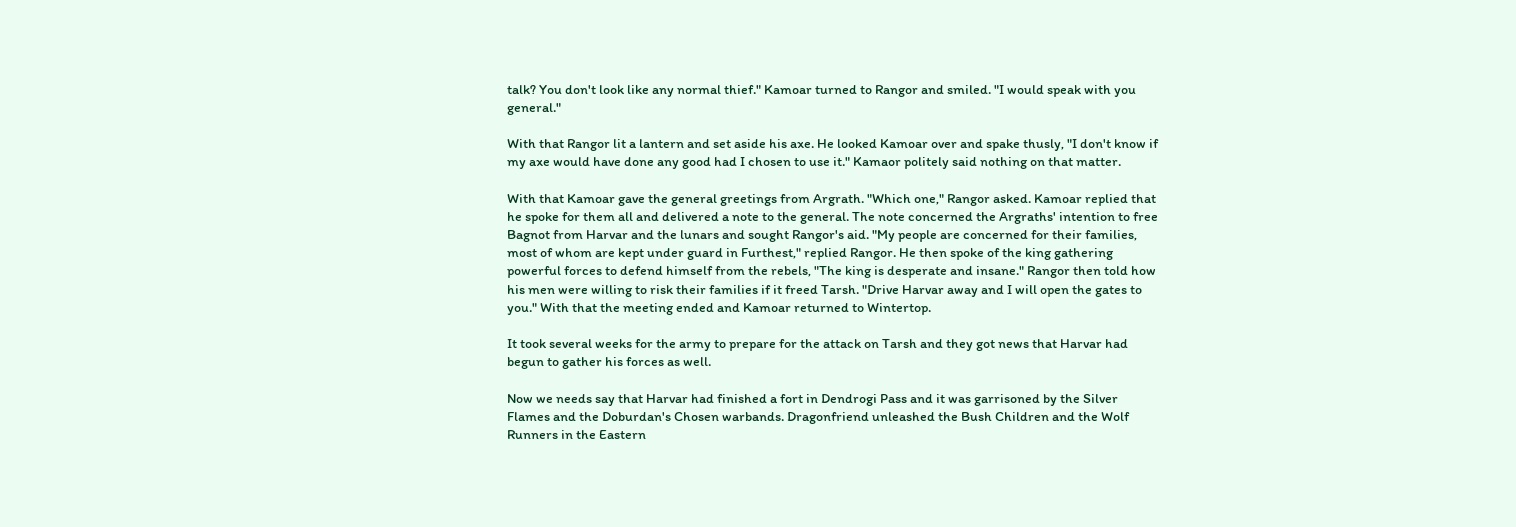talk? You don't look like any normal thief." Kamoar turned to Rangor and smiled. "I would speak with you general."

With that Rangor lit a lantern and set aside his axe. He looked Kamoar over and spake thusly, "I don't know if my axe would have done any good had I chosen to use it." Kamaor politely said nothing on that matter.

With that Kamoar gave the general greetings from Argrath. "Which one," Rangor asked. Kamoar replied that he spoke for them all and delivered a note to the general. The note concerned the Argraths' intention to free Bagnot from Harvar and the lunars and sought Rangor's aid. "My people are concerned for their families, most of whom are kept under guard in Furthest," replied Rangor. He then spoke of the king gathering powerful forces to defend himself from the rebels, "The king is desperate and insane." Rangor then told how his men were willing to risk their families if it freed Tarsh. "Drive Harvar away and I will open the gates to you." With that the meeting ended and Kamoar returned to Wintertop.

It took several weeks for the army to prepare for the attack on Tarsh and they got news that Harvar had begun to gather his forces as well.

Now we needs say that Harvar had finished a fort in Dendrogi Pass and it was garrisoned by the Silver Flames and the Doburdan's Chosen warbands. Dragonfriend unleashed the Bush Children and the Wolf Runners in the Eastern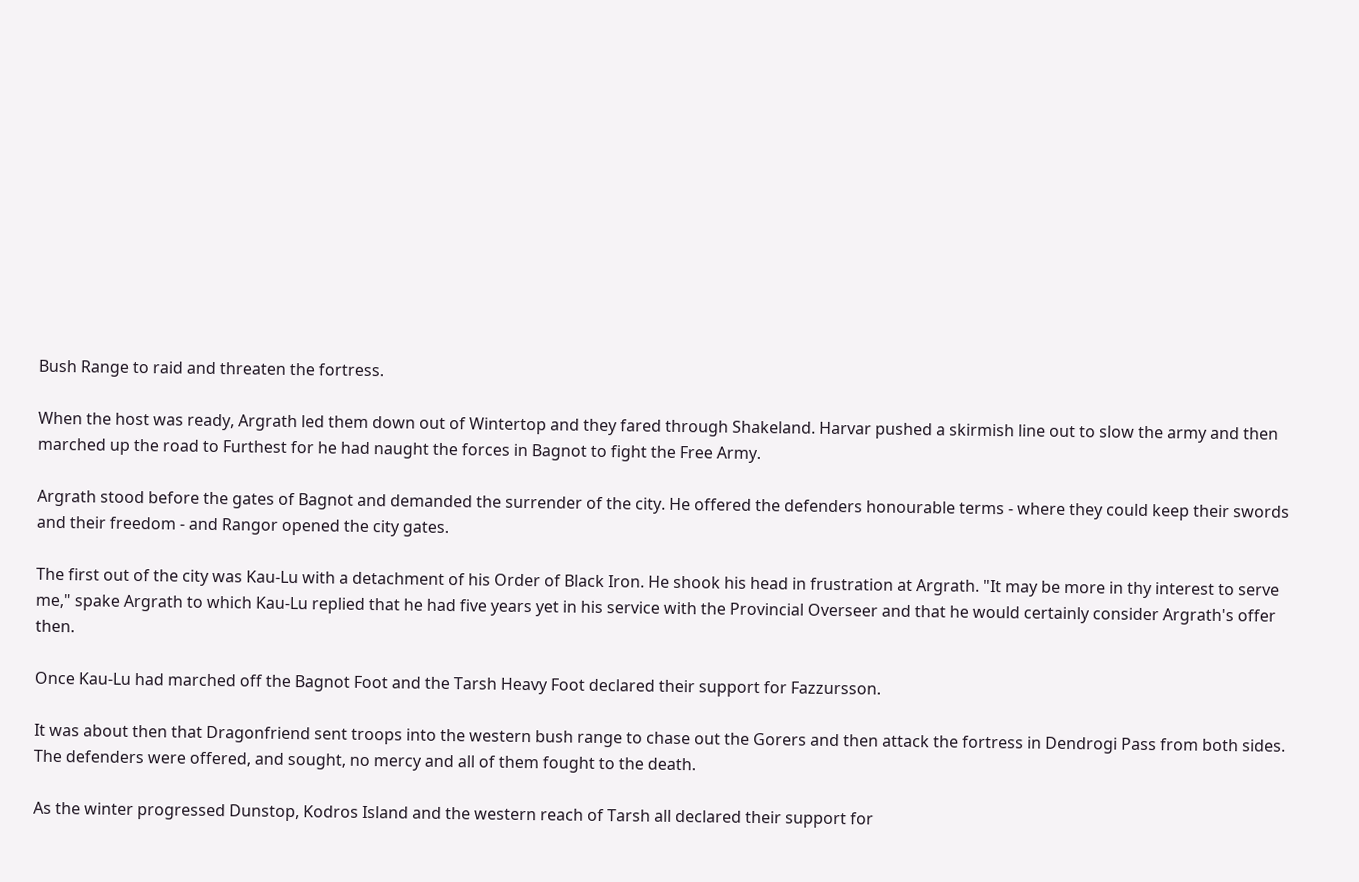Bush Range to raid and threaten the fortress.

When the host was ready, Argrath led them down out of Wintertop and they fared through Shakeland. Harvar pushed a skirmish line out to slow the army and then marched up the road to Furthest for he had naught the forces in Bagnot to fight the Free Army.

Argrath stood before the gates of Bagnot and demanded the surrender of the city. He offered the defenders honourable terms - where they could keep their swords and their freedom - and Rangor opened the city gates.

The first out of the city was Kau-Lu with a detachment of his Order of Black Iron. He shook his head in frustration at Argrath. "It may be more in thy interest to serve me," spake Argrath to which Kau-Lu replied that he had five years yet in his service with the Provincial Overseer and that he would certainly consider Argrath's offer then.

Once Kau-Lu had marched off the Bagnot Foot and the Tarsh Heavy Foot declared their support for Fazzursson.

It was about then that Dragonfriend sent troops into the western bush range to chase out the Gorers and then attack the fortress in Dendrogi Pass from both sides. The defenders were offered, and sought, no mercy and all of them fought to the death.

As the winter progressed Dunstop, Kodros Island and the western reach of Tarsh all declared their support for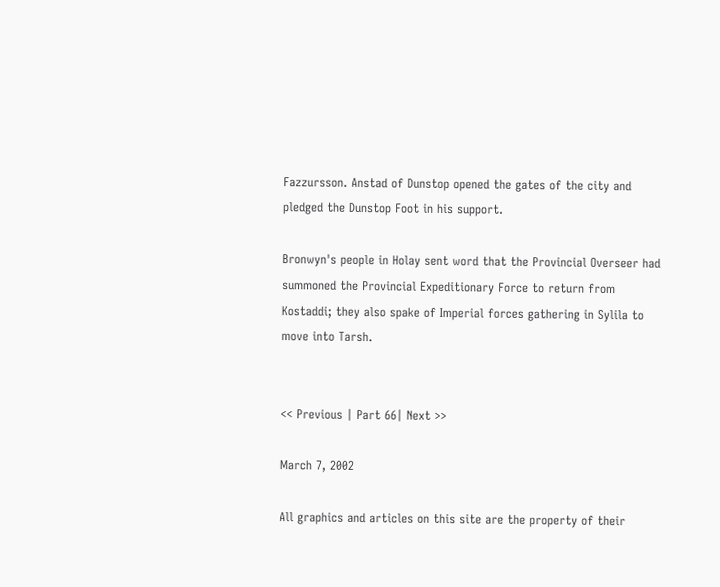Fazzursson. Anstad of Dunstop opened the gates of the city and pledged the Dunstop Foot in his support.

Bronwyn's people in Holay sent word that the Provincial Overseer had summoned the Provincial Expeditionary Force to return from Kostaddi; they also spake of Imperial forces gathering in Sylila to move into Tarsh.


<< Previous | Part 66| Next >>

March 7, 2002

All graphics and articles on this site are the property of their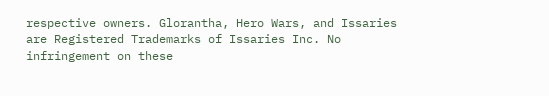respective owners. Glorantha, Hero Wars, and Issaries are Registered Trademarks of Issaries Inc. No infringement on these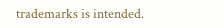trademarks is intended.